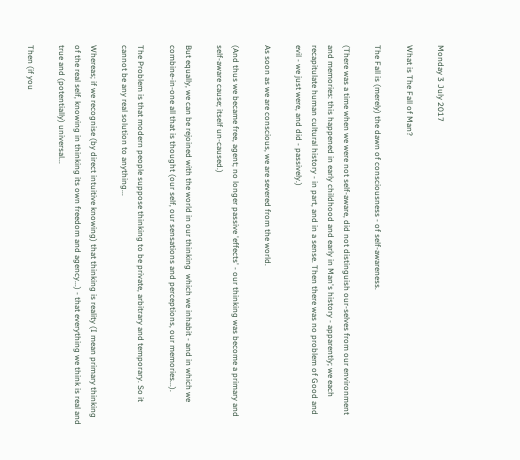Monday 3 July 2017

What is The Fall of Man?

The Fall is (merely) the dawn of consciousness - of self-awareness.

(There was a time when we were not self-aware, did not distinguish our-selves from our environment and memories: this happened in early childhood and early in Man's history - apparently; we each recapitulate human cultural history - in part, and in a sense. Then there was no problem of Good and evil - we just were, and did - passively.)

As soon as we are conscious, we are severed from the world.

(And thus we became free, agent; no longer passive 'effects' - our thinking was become a primary and self-aware cause; itself un-caused.)

But equally, we can be rejoined with the world in our thinking  which we inhabit - and in which we combine-in-one all that is thought (our self, our sensations and perceptions, our memories...).

The Problem is that modern people suppose thinking to be private, arbitrary and temporary. So it cannot be any real solution to anything...

Whereas; if we recognise (by direct intuitive knowing) that thinking is reality (I mean primary thinking of the real self, knowing in thinking its own freedom and agency...) - that everything we think is real and true and (potentially) universal...

Then (if you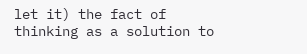let it) the fact of thinking as a solution to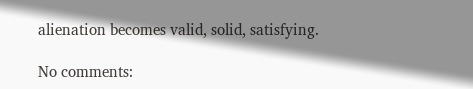alienation becomes valid, solid, satisfying.

No comments: